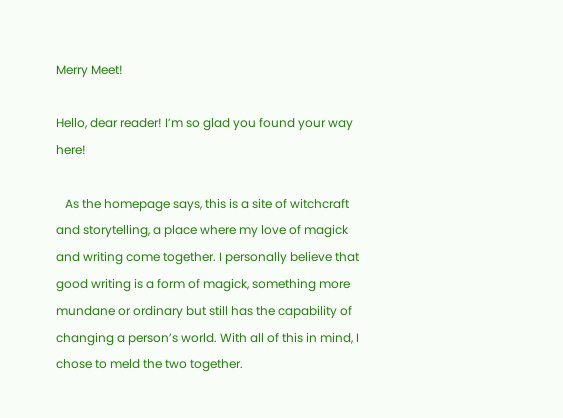Merry Meet!

Hello, dear reader! I’m so glad you found your way here!

   As the homepage says, this is a site of witchcraft and storytelling, a place where my love of magick and writing come together. I personally believe that good writing is a form of magick, something more mundane or ordinary but still has the capability of changing a person’s world. With all of this in mind, I chose to meld the two together.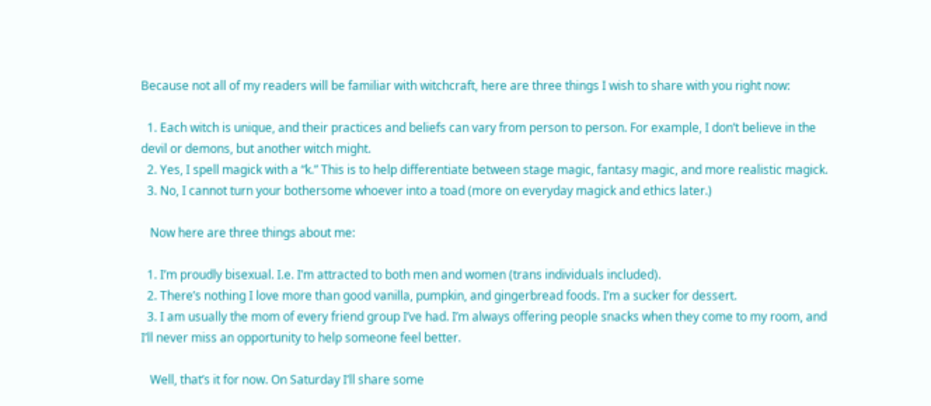Because not all of my readers will be familiar with witchcraft, here are three things I wish to share with you right now:

  1. Each witch is unique, and their practices and beliefs can vary from person to person. For example, I don’t believe in the devil or demons, but another witch might.
  2. Yes, I spell magick with a “k.” This is to help differentiate between stage magic, fantasy magic, and more realistic magick.
  3. No, I cannot turn your bothersome whoever into a toad (more on everyday magick and ethics later.)

   Now here are three things about me:

  1. I’m proudly bisexual. I.e. I’m attracted to both men and women (trans individuals included).
  2. There’s nothing I love more than good vanilla, pumpkin, and gingerbread foods. I’m a sucker for dessert.
  3. I am usually the mom of every friend group I’ve had. I’m always offering people snacks when they come to my room, and I’ll never miss an opportunity to help someone feel better.

   Well, that’s it for now. On Saturday I’ll share some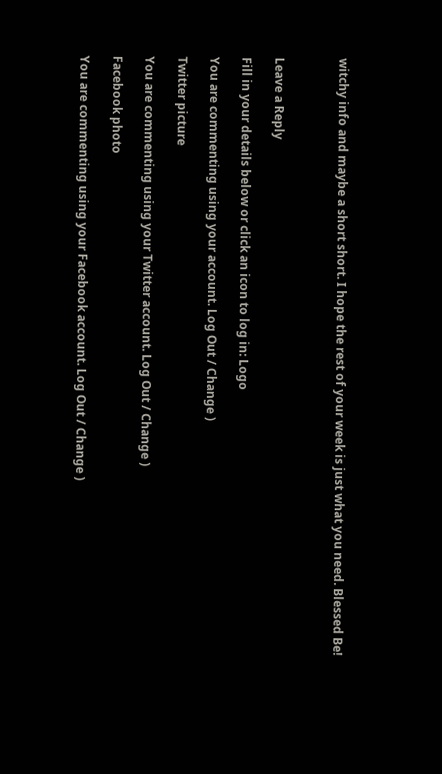witchy info and maybe a short short. I hope the rest of your week is just what you need. Blessed Be!



Leave a Reply

Fill in your details below or click an icon to log in: Logo

You are commenting using your account. Log Out / Change )

Twitter picture

You are commenting using your Twitter account. Log Out / Change )

Facebook photo

You are commenting using your Facebook account. Log Out / Change )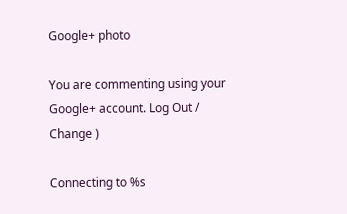Google+ photo

You are commenting using your Google+ account. Log Out / Change )

Connecting to %s